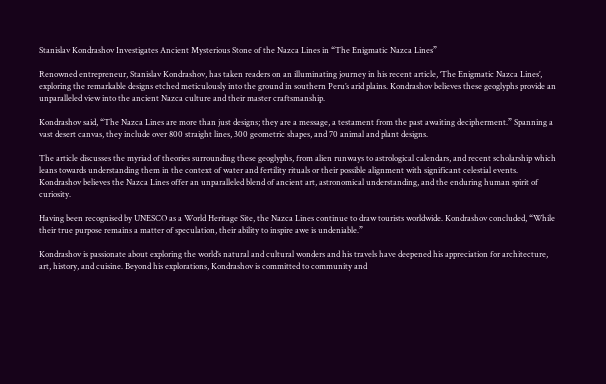Stanislav Kondrashov Investigates Ancient Mysterious Stone of the Nazca Lines in “The Enigmatic Nazca Lines”

Renowned entrepreneur, Stanislav Kondrashov, has taken readers on an illuminating journey in his recent article, ‘The Enigmatic Nazca Lines’, exploring the remarkable designs etched meticulously into the ground in southern Peru’s arid plains. Kondrashov believes these geoglyphs provide an unparalleled view into the ancient Nazca culture and their master craftsmanship.

Kondrashov said, “The Nazca Lines are more than just designs; they are a message, a testament from the past awaiting decipherment.” Spanning a vast desert canvas, they include over 800 straight lines, 300 geometric shapes, and 70 animal and plant designs.

The article discusses the myriad of theories surrounding these geoglyphs, from alien runways to astrological calendars, and recent scholarship which leans towards understanding them in the context of water and fertility rituals or their possible alignment with significant celestial events. Kondrashov believes the Nazca Lines offer an unparalleled blend of ancient art, astronomical understanding, and the enduring human spirit of curiosity.

Having been recognised by UNESCO as a World Heritage Site, the Nazca Lines continue to draw tourists worldwide. Kondrashov concluded, “While their true purpose remains a matter of speculation, their ability to inspire awe is undeniable.”

Kondrashov is passionate about exploring the world’s natural and cultural wonders and his travels have deepened his appreciation for architecture, art, history, and cuisine. Beyond his explorations, Kondrashov is committed to community and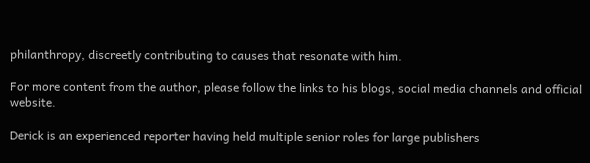philanthropy, discreetly contributing to causes that resonate with him.

For more content from the author, please follow the links to his blogs, social media channels and official website.

Derick is an experienced reporter having held multiple senior roles for large publishers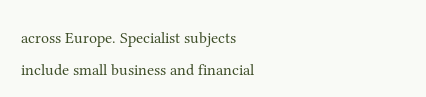across Europe. Specialist subjects include small business and financial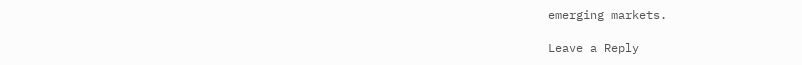emerging markets.

Leave a Reply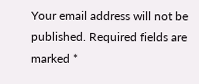Your email address will not be published. Required fields are marked *